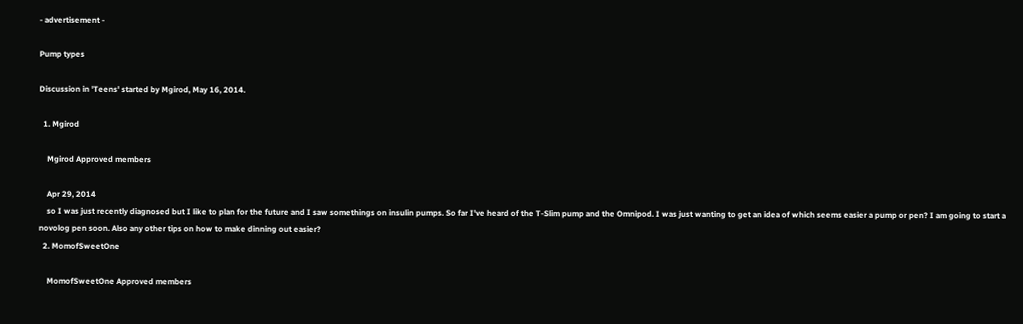- advertisement -

Pump types

Discussion in 'Teens' started by Mgirod, May 16, 2014.

  1. Mgirod

    Mgirod Approved members

    Apr 29, 2014
    so I was just recently diagnosed but I like to plan for the future and I saw somethings on insulin pumps. So far I've heard of the T-Slim pump and the Omnipod. I was just wanting to get an idea of which seems easier a pump or pen? I am going to start a novolog pen soon. Also any other tips on how to make dinning out easier?
  2. MomofSweetOne

    MomofSweetOne Approved members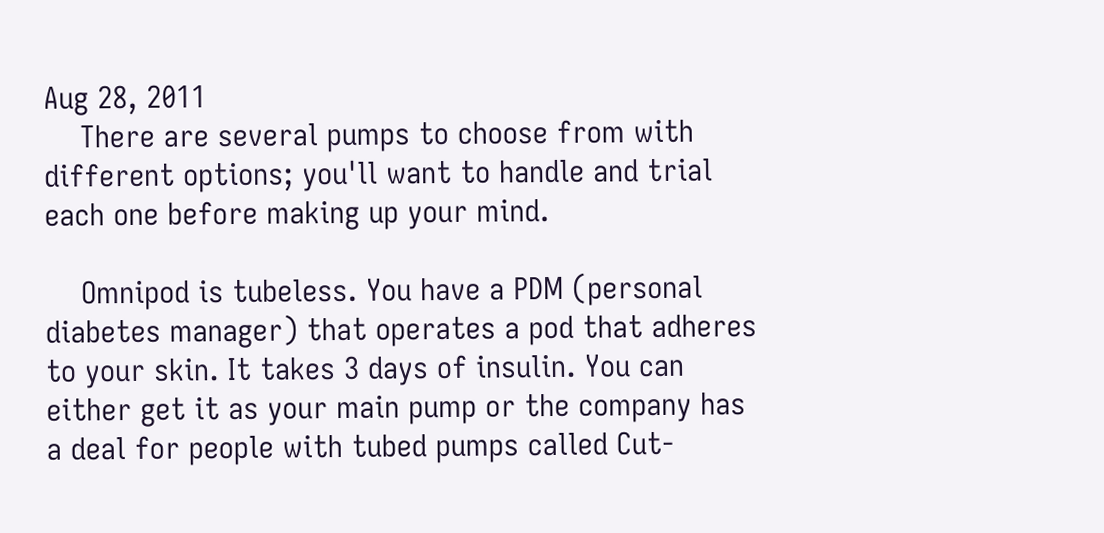Aug 28, 2011
    There are several pumps to choose from with different options; you'll want to handle and trial each one before making up your mind.

    Omnipod is tubeless. You have a PDM (personal diabetes manager) that operates a pod that adheres to your skin. It takes 3 days of insulin. You can either get it as your main pump or the company has a deal for people with tubed pumps called Cut-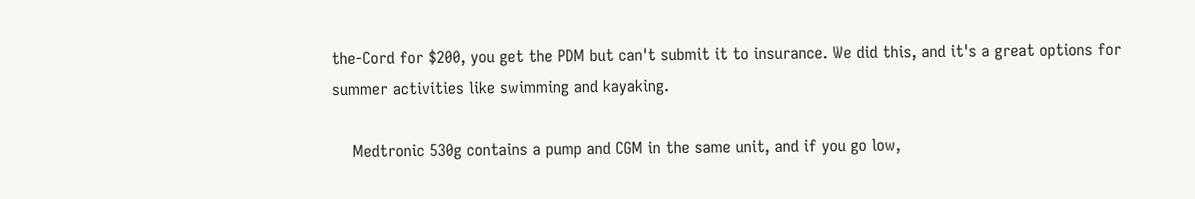the-Cord for $200, you get the PDM but can't submit it to insurance. We did this, and it's a great options for summer activities like swimming and kayaking.

    Medtronic 530g contains a pump and CGM in the same unit, and if you go low,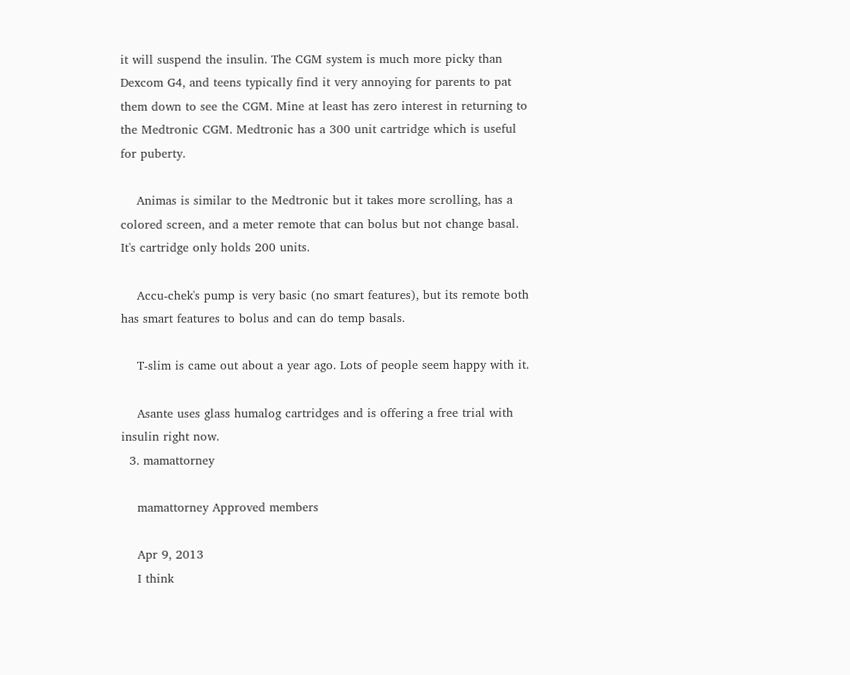it will suspend the insulin. The CGM system is much more picky than Dexcom G4, and teens typically find it very annoying for parents to pat them down to see the CGM. Mine at least has zero interest in returning to the Medtronic CGM. Medtronic has a 300 unit cartridge which is useful for puberty.

    Animas is similar to the Medtronic but it takes more scrolling, has a colored screen, and a meter remote that can bolus but not change basal. It's cartridge only holds 200 units.

    Accu-chek's pump is very basic (no smart features), but its remote both has smart features to bolus and can do temp basals.

    T-slim is came out about a year ago. Lots of people seem happy with it.

    Asante uses glass humalog cartridges and is offering a free trial with insulin right now.
  3. mamattorney

    mamattorney Approved members

    Apr 9, 2013
    I think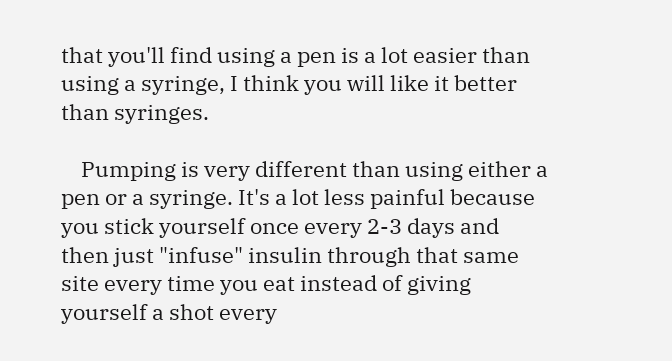that you'll find using a pen is a lot easier than using a syringe, I think you will like it better than syringes.

    Pumping is very different than using either a pen or a syringe. It's a lot less painful because you stick yourself once every 2-3 days and then just "infuse" insulin through that same site every time you eat instead of giving yourself a shot every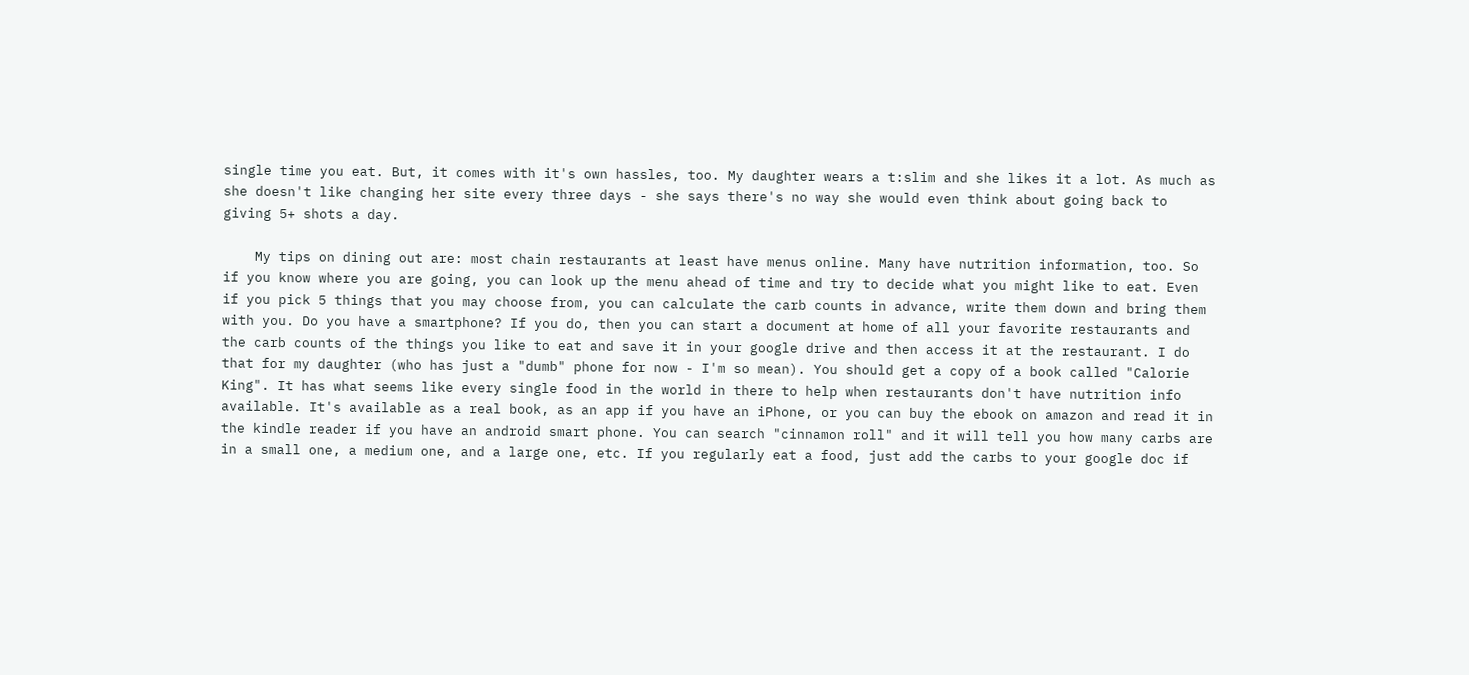single time you eat. But, it comes with it's own hassles, too. My daughter wears a t:slim and she likes it a lot. As much as she doesn't like changing her site every three days - she says there's no way she would even think about going back to giving 5+ shots a day.

    My tips on dining out are: most chain restaurants at least have menus online. Many have nutrition information, too. So if you know where you are going, you can look up the menu ahead of time and try to decide what you might like to eat. Even if you pick 5 things that you may choose from, you can calculate the carb counts in advance, write them down and bring them with you. Do you have a smartphone? If you do, then you can start a document at home of all your favorite restaurants and the carb counts of the things you like to eat and save it in your google drive and then access it at the restaurant. I do that for my daughter (who has just a "dumb" phone for now - I'm so mean). You should get a copy of a book called "Calorie King". It has what seems like every single food in the world in there to help when restaurants don't have nutrition info available. It's available as a real book, as an app if you have an iPhone, or you can buy the ebook on amazon and read it in the kindle reader if you have an android smart phone. You can search "cinnamon roll" and it will tell you how many carbs are in a small one, a medium one, and a large one, etc. If you regularly eat a food, just add the carbs to your google doc if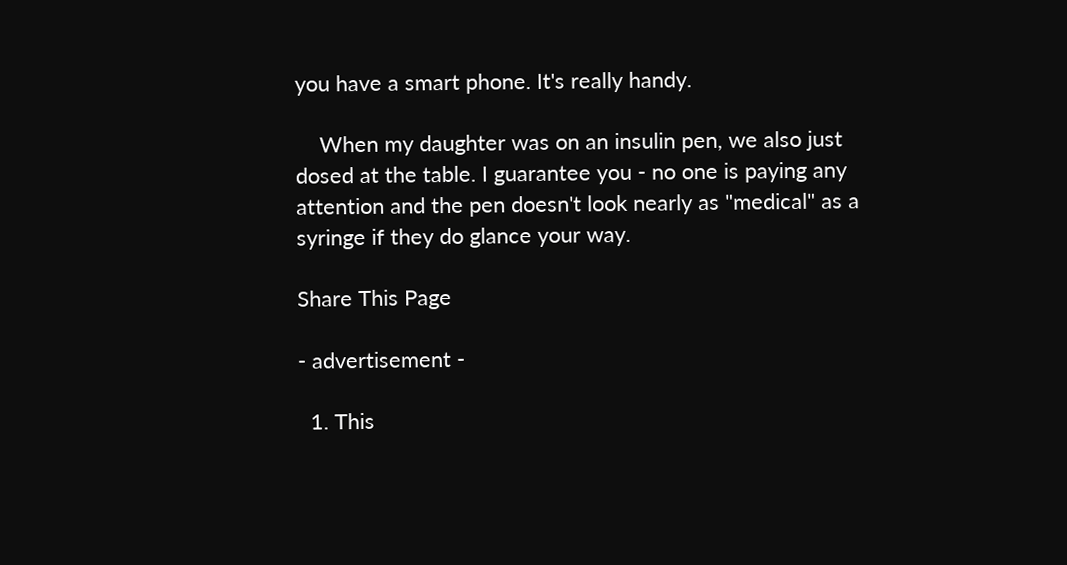you have a smart phone. It's really handy.

    When my daughter was on an insulin pen, we also just dosed at the table. I guarantee you - no one is paying any attention and the pen doesn't look nearly as "medical" as a syringe if they do glance your way.

Share This Page

- advertisement -

  1. This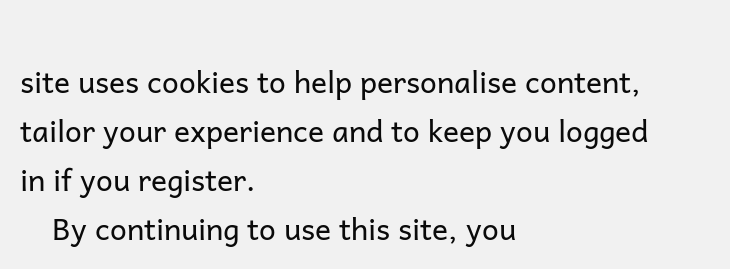site uses cookies to help personalise content, tailor your experience and to keep you logged in if you register.
    By continuing to use this site, you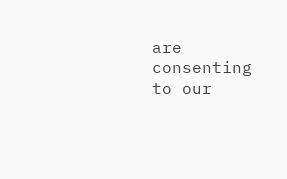are consenting to our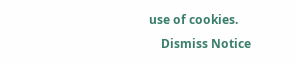use of cookies.
    Dismiss Notice